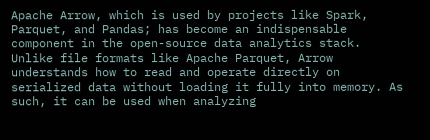Apache Arrow, which is used by projects like Spark, Parquet, and Pandas; has become an indispensable component in the open-source data analytics stack. Unlike file formats like Apache Parquet, Arrow understands how to read and operate directly on serialized data without loading it fully into memory. As such, it can be used when analyzing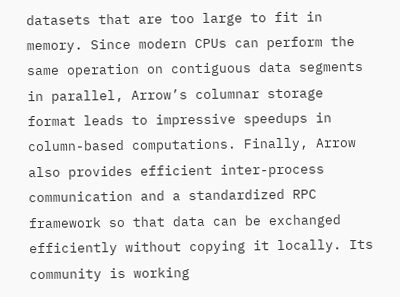datasets that are too large to fit in memory. Since modern CPUs can perform the same operation on contiguous data segments in parallel, Arrow’s columnar storage format leads to impressive speedups in column-based computations. Finally, Arrow also provides efficient inter-process communication and a standardized RPC framework so that data can be exchanged efficiently without copying it locally. Its community is working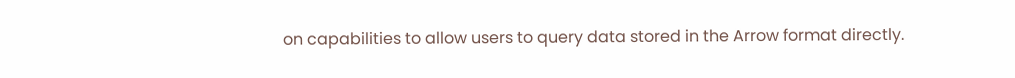on capabilities to allow users to query data stored in the Arrow format directly.